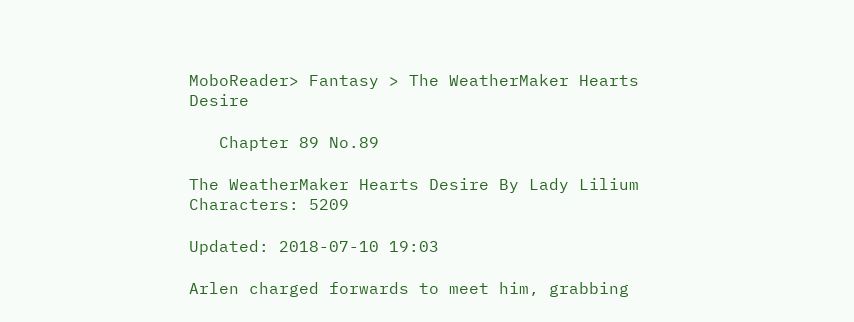MoboReader> Fantasy > The WeatherMaker Hearts Desire

   Chapter 89 No.89

The WeatherMaker Hearts Desire By Lady Lilium Characters: 5209

Updated: 2018-07-10 19:03

Arlen charged forwards to meet him, grabbing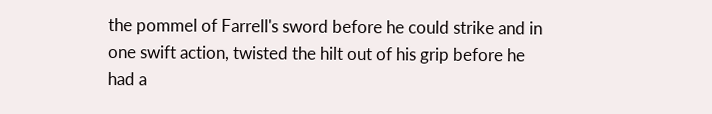the pommel of Farrell's sword before he could strike and in one swift action, twisted the hilt out of his grip before he had a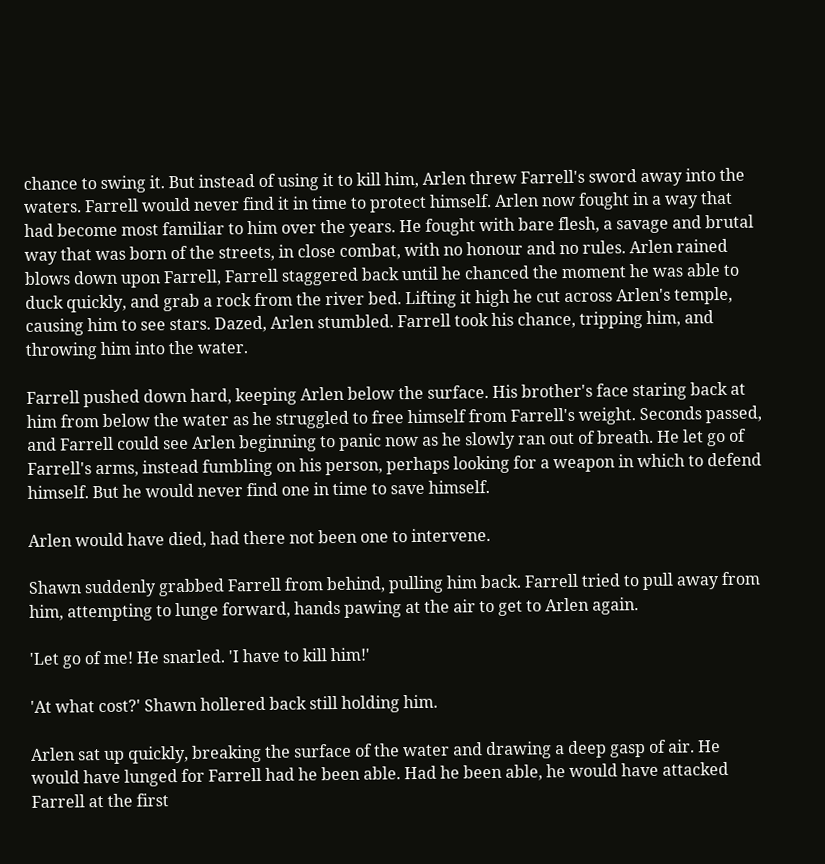chance to swing it. But instead of using it to kill him, Arlen threw Farrell's sword away into the waters. Farrell would never find it in time to protect himself. Arlen now fought in a way that had become most familiar to him over the years. He fought with bare flesh, a savage and brutal way that was born of the streets, in close combat, with no honour and no rules. Arlen rained blows down upon Farrell, Farrell staggered back until he chanced the moment he was able to duck quickly, and grab a rock from the river bed. Lifting it high he cut across Arlen's temple, causing him to see stars. Dazed, Arlen stumbled. Farrell took his chance, tripping him, and throwing him into the water.

Farrell pushed down hard, keeping Arlen below the surface. His brother's face staring back at him from below the water as he struggled to free himself from Farrell's weight. Seconds passed, and Farrell could see Arlen beginning to panic now as he slowly ran out of breath. He let go of Farrell's arms, instead fumbling on his person, perhaps looking for a weapon in which to defend himself. But he would never find one in time to save himself.

Arlen would have died, had there not been one to intervene.

Shawn suddenly grabbed Farrell from behind, pulling him back. Farrell tried to pull away from him, attempting to lunge forward, hands pawing at the air to get to Arlen again.

'Let go of me! He snarled. 'I have to kill him!'

'At what cost?' Shawn hollered back still holding him.

Arlen sat up quickly, breaking the surface of the water and drawing a deep gasp of air. He would have lunged for Farrell had he been able. Had he been able, he would have attacked Farrell at the first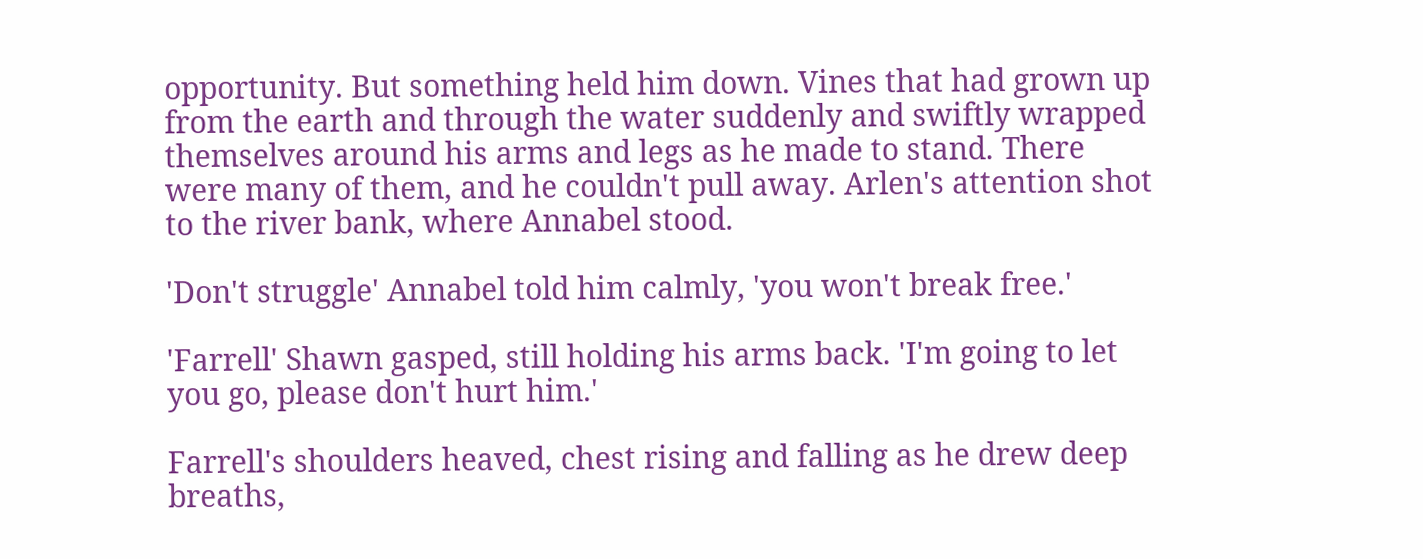opportunity. But something held him down. Vines that had grown up from the earth and through the water suddenly and swiftly wrapped themselves around his arms and legs as he made to stand. There were many of them, and he couldn't pull away. Arlen's attention shot to the river bank, where Annabel stood.

'Don't struggle' Annabel told him calmly, 'you won't break free.'

'Farrell' Shawn gasped, still holding his arms back. 'I'm going to let you go, please don't hurt him.'

Farrell's shoulders heaved, chest rising and falling as he drew deep breaths,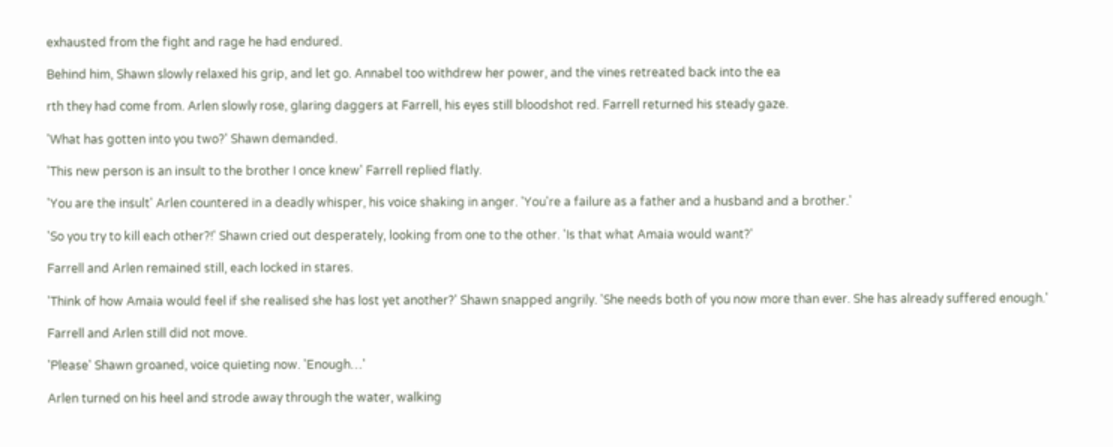exhausted from the fight and rage he had endured.

Behind him, Shawn slowly relaxed his grip, and let go. Annabel too withdrew her power, and the vines retreated back into the ea

rth they had come from. Arlen slowly rose, glaring daggers at Farrell, his eyes still bloodshot red. Farrell returned his steady gaze.

'What has gotten into you two?' Shawn demanded.

'This new person is an insult to the brother I once knew' Farrell replied flatly.

'You are the insult' Arlen countered in a deadly whisper, his voice shaking in anger. 'You're a failure as a father and a husband and a brother.'

'So you try to kill each other?!' Shawn cried out desperately, looking from one to the other. 'Is that what Amaia would want?'

Farrell and Arlen remained still, each locked in stares.

'Think of how Amaia would feel if she realised she has lost yet another?' Shawn snapped angrily. 'She needs both of you now more than ever. She has already suffered enough.'

Farrell and Arlen still did not move.

'Please' Shawn groaned, voice quieting now. 'Enough…'

Arlen turned on his heel and strode away through the water, walking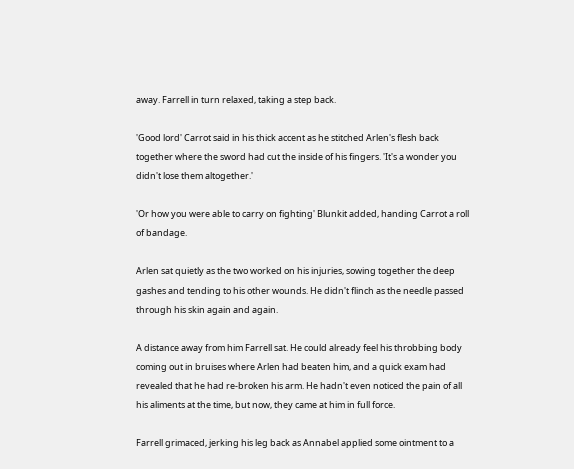away. Farrell in turn relaxed, taking a step back.

'Good lord' Carrot said in his thick accent as he stitched Arlen's flesh back together where the sword had cut the inside of his fingers. 'It's a wonder you didn't lose them altogether.'

'Or how you were able to carry on fighting' Blunkit added, handing Carrot a roll of bandage.

Arlen sat quietly as the two worked on his injuries, sowing together the deep gashes and tending to his other wounds. He didn't flinch as the needle passed through his skin again and again.

A distance away from him Farrell sat. He could already feel his throbbing body coming out in bruises where Arlen had beaten him, and a quick exam had revealed that he had re-broken his arm. He hadn't even noticed the pain of all his aliments at the time, but now, they came at him in full force.

Farrell grimaced, jerking his leg back as Annabel applied some ointment to a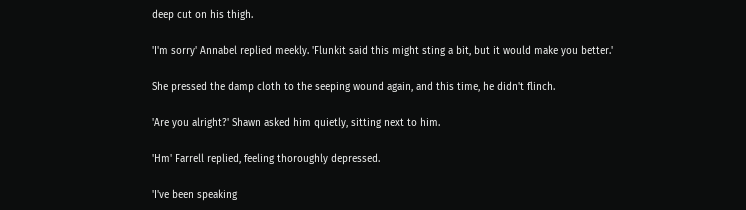deep cut on his thigh.

'I'm sorry' Annabel replied meekly. 'Flunkit said this might sting a bit, but it would make you better.'

She pressed the damp cloth to the seeping wound again, and this time, he didn't flinch.

'Are you alright?' Shawn asked him quietly, sitting next to him.

'Hm' Farrell replied, feeling thoroughly depressed.

'I've been speaking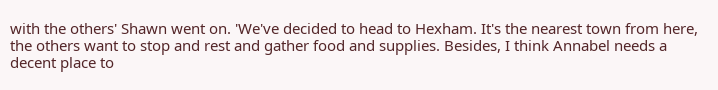with the others' Shawn went on. 'We've decided to head to Hexham. It's the nearest town from here, the others want to stop and rest and gather food and supplies. Besides, I think Annabel needs a decent place to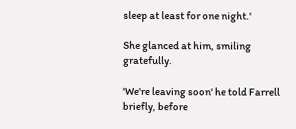sleep at least for one night.'

She glanced at him, smiling gratefully.

'We're leaving soon' he told Farrell briefly, before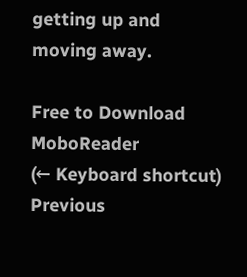getting up and moving away.

Free to Download MoboReader
(← Keyboard shortcut) Previous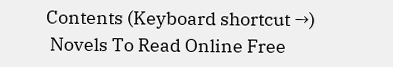Contents (Keyboard shortcut →)
 Novels To Read Online Free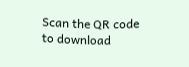Scan the QR code to download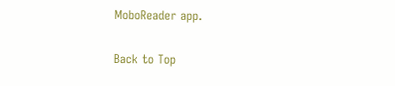MoboReader app.

Back to Top